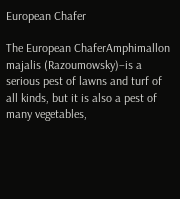European Chafer

The European ChaferAmphimallon majalis (Razoumowsky)–is a serious pest of lawns and turf of all kinds, but it is also a pest of many vegetables,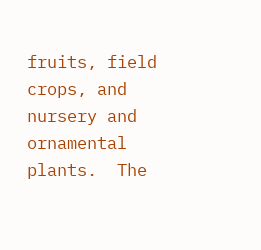fruits, field crops, and nursery and ornamental plants.  The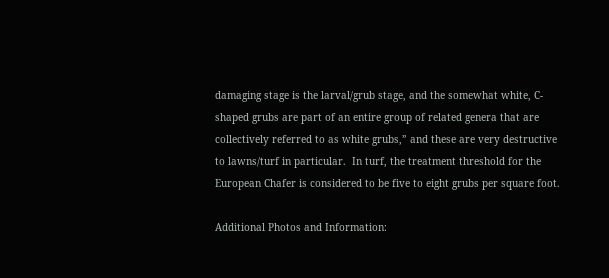damaging stage is the larval/grub stage, and the somewhat white, C-shaped grubs are part of an entire group of related genera that are collectively referred to as white grubs,” and these are very destructive to lawns/turf in particular.  In turf, the treatment threshold for the European Chafer is considered to be five to eight grubs per square foot.

Additional Photos and Information: